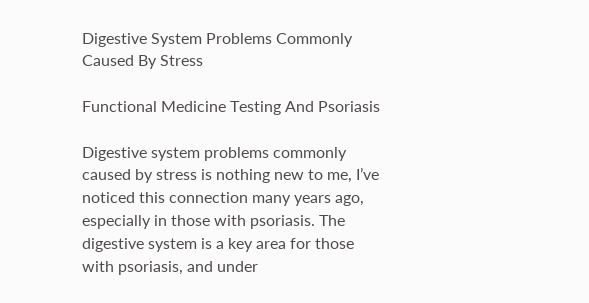Digestive System Problems Commonly Caused By Stress

Functional Medicine Testing And Psoriasis

Digestive system problems commonly caused by stress is nothing new to me, I’ve noticed this connection many years ago, especially in those with psoriasis. The digestive system is a key area for those with psoriasis, and under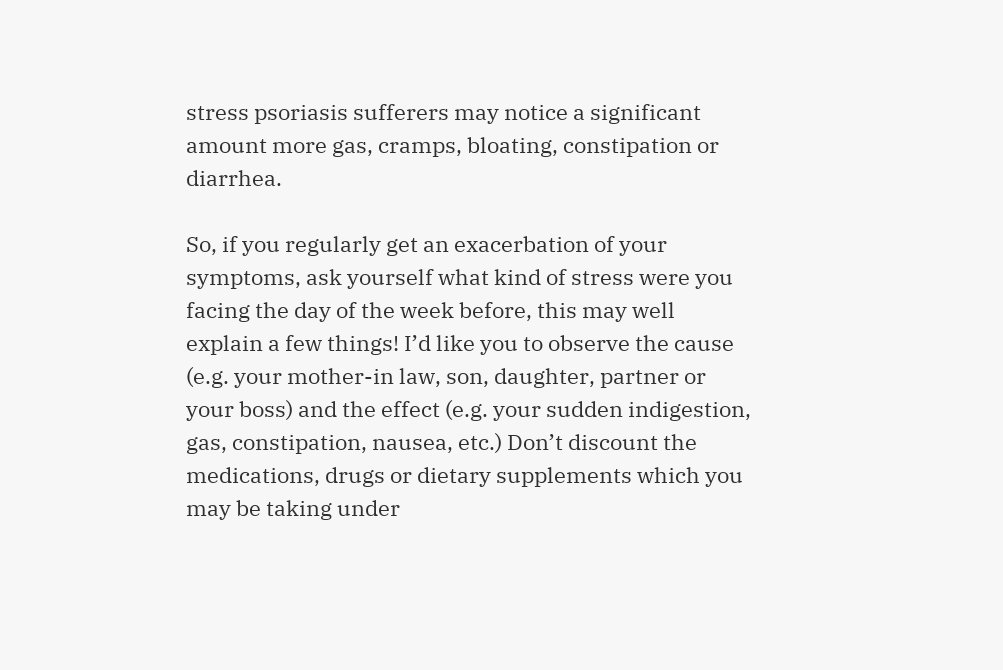stress psoriasis sufferers may notice a significant amount more gas, cramps, bloating, constipation or diarrhea.

So, if you regularly get an exacerbation of your symptoms, ask yourself what kind of stress were you facing the day of the week before, this may well explain a few things! I’d like you to observe the cause (e.g. your mother-in law, son, daughter, partner or your boss) and the effect (e.g. your sudden indigestion, gas, constipation, nausea, etc.) Don’t discount the medications, drugs or dietary supplements which you may be taking under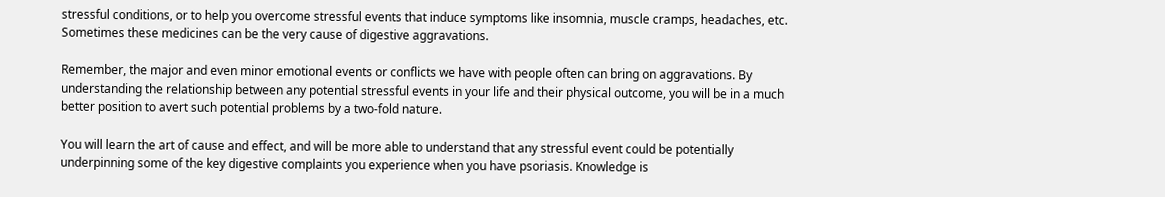stressful conditions, or to help you overcome stressful events that induce symptoms like insomnia, muscle cramps, headaches, etc. Sometimes these medicines can be the very cause of digestive aggravations.

Remember, the major and even minor emotional events or conflicts we have with people often can bring on aggravations. By understanding the relationship between any potential stressful events in your life and their physical outcome, you will be in a much better position to avert such potential problems by a two-fold nature.

You will learn the art of cause and effect, and will be more able to understand that any stressful event could be potentially underpinning some of the key digestive complaints you experience when you have psoriasis. Knowledge is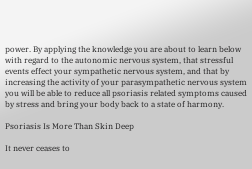power. By applying the knowledge you are about to learn below with regard to the autonomic nervous system, that stressful events effect your sympathetic nervous system, and that by increasing the activity of your parasympathetic nervous system you will be able to reduce all psoriasis related symptoms caused by stress and bring your body back to a state of harmony.

Psoriasis Is More Than Skin Deep

It never ceases to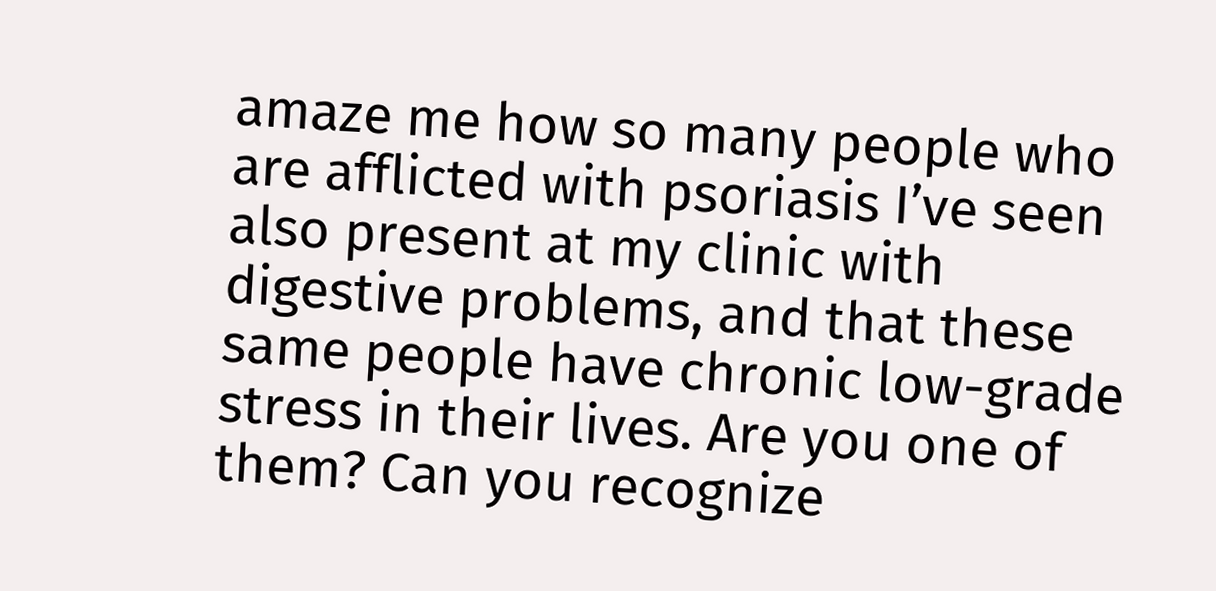amaze me how so many people who are afflicted with psoriasis I’ve seen also present at my clinic with digestive problems, and that these same people have chronic low-grade stress in their lives. Are you one of them? Can you recognize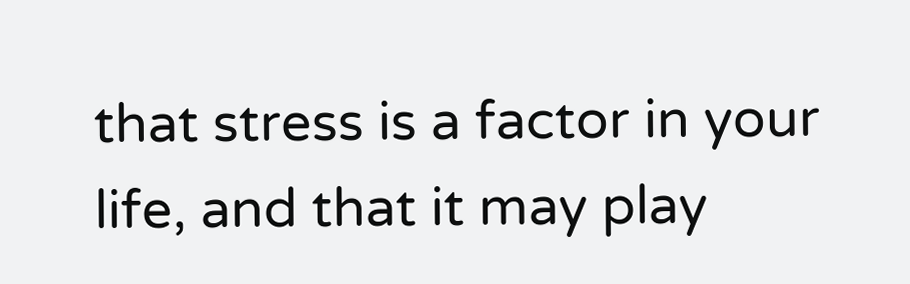that stress is a factor in your life, and that it may play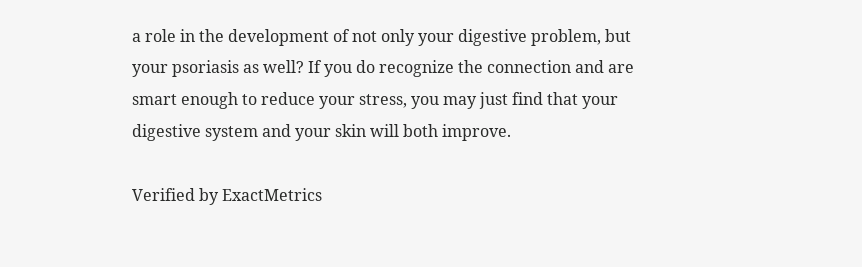a role in the development of not only your digestive problem, but your psoriasis as well? If you do recognize the connection and are smart enough to reduce your stress, you may just find that your digestive system and your skin will both improve.

Verified by ExactMetrics